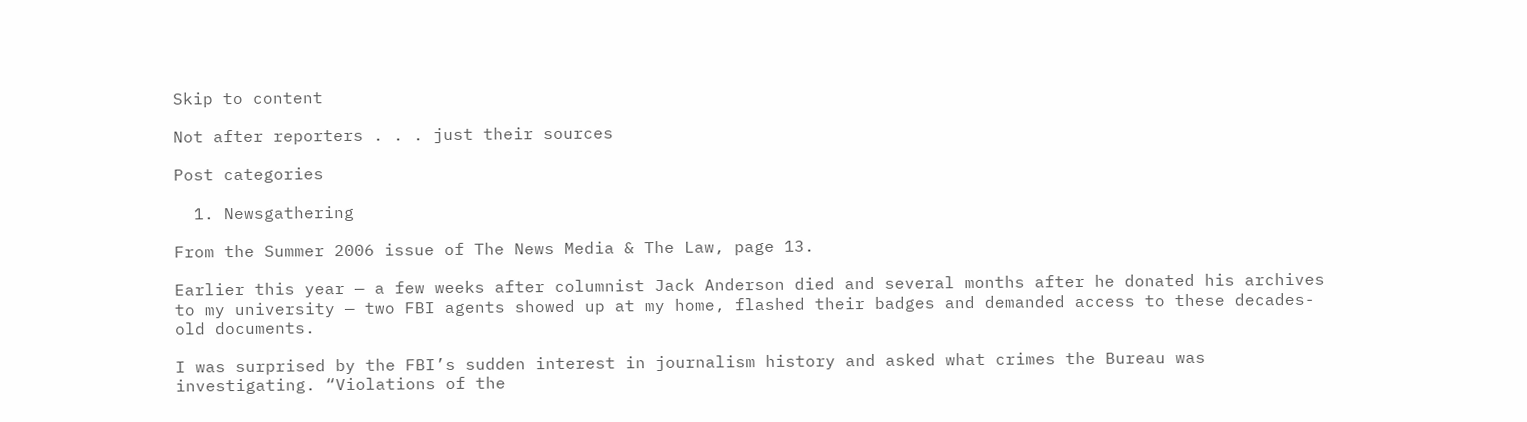Skip to content

Not after reporters . . . just their sources

Post categories

  1. Newsgathering

From the Summer 2006 issue of The News Media & The Law, page 13.

Earlier this year — a few weeks after columnist Jack Anderson died and several months after he donated his archives to my university — two FBI agents showed up at my home, flashed their badges and demanded access to these decades-old documents.

I was surprised by the FBI’s sudden interest in journalism history and asked what crimes the Bureau was investigating. “Violations of the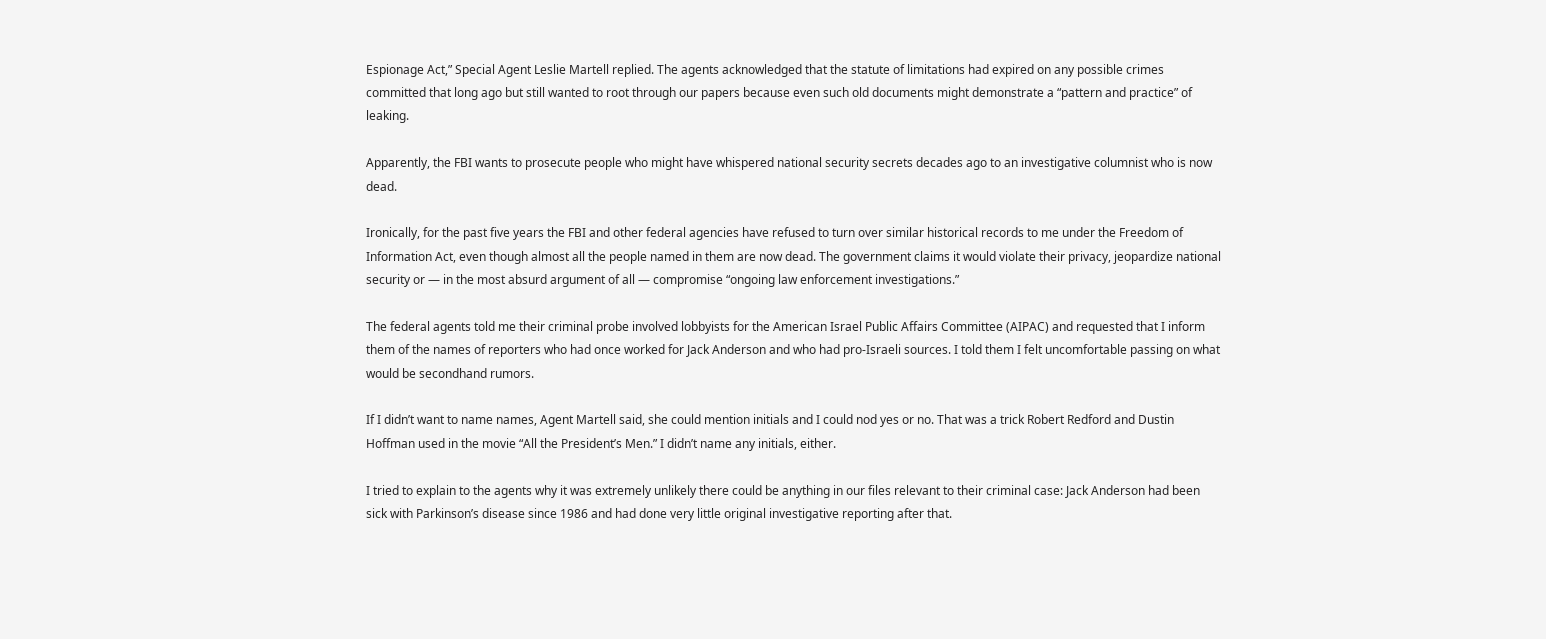Espionage Act,” Special Agent Leslie Martell replied. The agents acknowledged that the statute of limitations had expired on any possible crimes committed that long ago but still wanted to root through our papers because even such old documents might demonstrate a “pattern and practice” of leaking.

Apparently, the FBI wants to prosecute people who might have whispered national security secrets decades ago to an investigative columnist who is now dead.

Ironically, for the past five years the FBI and other federal agencies have refused to turn over similar historical records to me under the Freedom of Information Act, even though almost all the people named in them are now dead. The government claims it would violate their privacy, jeopardize national security or — in the most absurd argument of all — compromise “ongoing law enforcement investigations.”

The federal agents told me their criminal probe involved lobbyists for the American Israel Public Affairs Committee (AIPAC) and requested that I inform them of the names of reporters who had once worked for Jack Anderson and who had pro-Israeli sources. I told them I felt uncomfortable passing on what would be secondhand rumors.

If I didn’t want to name names, Agent Martell said, she could mention initials and I could nod yes or no. That was a trick Robert Redford and Dustin Hoffman used in the movie “All the President’s Men.” I didn’t name any initials, either.

I tried to explain to the agents why it was extremely unlikely there could be anything in our files relevant to their criminal case: Jack Anderson had been sick with Parkinson’s disease since 1986 and had done very little original investigative reporting after that.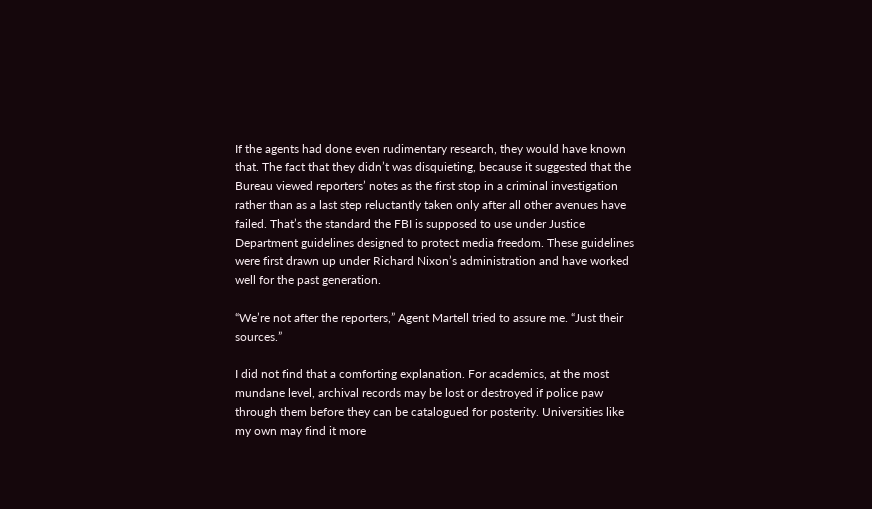If the agents had done even rudimentary research, they would have known that. The fact that they didn’t was disquieting, because it suggested that the Bureau viewed reporters’ notes as the first stop in a criminal investigation rather than as a last step reluctantly taken only after all other avenues have failed. That’s the standard the FBI is supposed to use under Justice Department guidelines designed to protect media freedom. These guidelines were first drawn up under Richard Nixon’s administration and have worked well for the past generation.

“We’re not after the reporters,” Agent Martell tried to assure me. “Just their sources.”

I did not find that a comforting explanation. For academics, at the most mundane level, archival records may be lost or destroyed if police paw through them before they can be catalogued for posterity. Universities like my own may find it more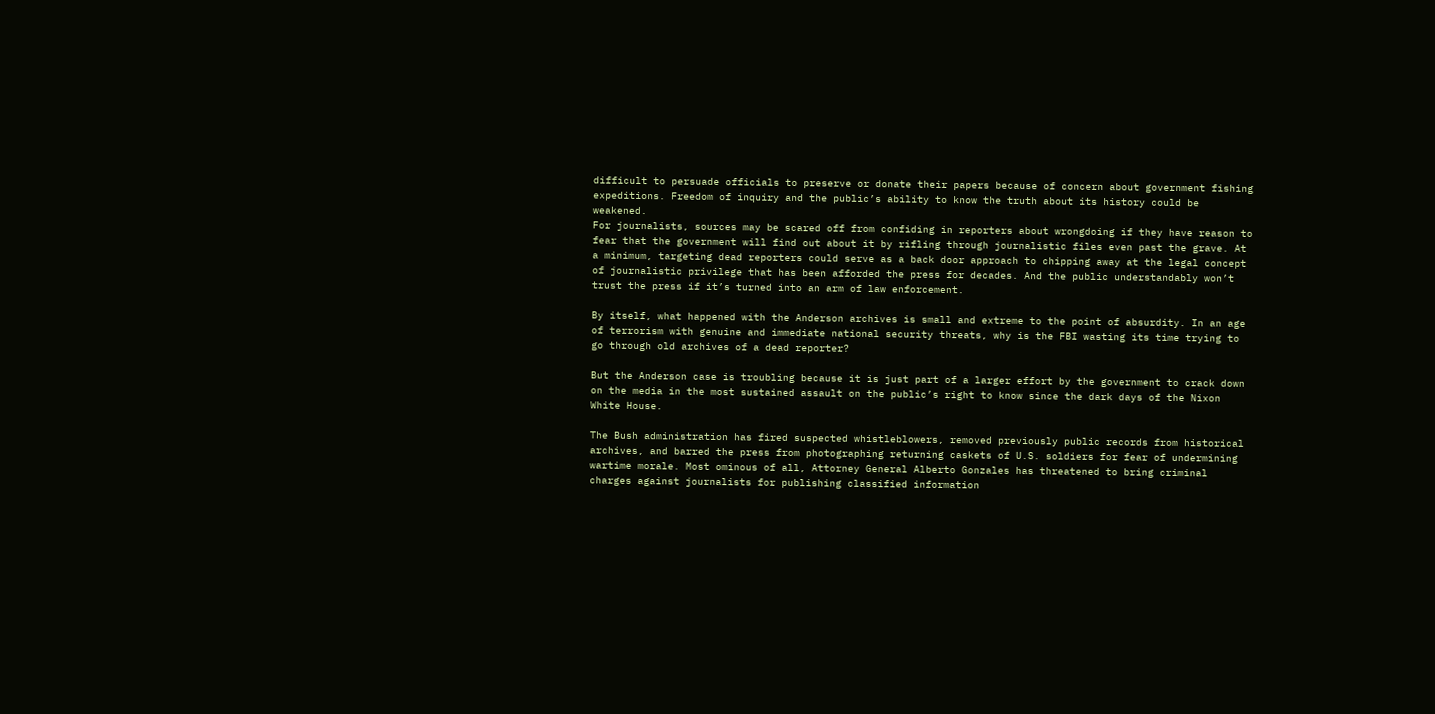difficult to persuade officials to preserve or donate their papers because of concern about government fishing expeditions. Freedom of inquiry and the public’s ability to know the truth about its history could be weakened.
For journalists, sources may be scared off from confiding in reporters about wrongdoing if they have reason to fear that the government will find out about it by rifling through journalistic files even past the grave. At a minimum, targeting dead reporters could serve as a back door approach to chipping away at the legal concept of journalistic privilege that has been afforded the press for decades. And the public understandably won’t trust the press if it’s turned into an arm of law enforcement.

By itself, what happened with the Anderson archives is small and extreme to the point of absurdity. In an age of terrorism with genuine and immediate national security threats, why is the FBI wasting its time trying to go through old archives of a dead reporter?

But the Anderson case is troubling because it is just part of a larger effort by the government to crack down on the media in the most sustained assault on the public’s right to know since the dark days of the Nixon White House.

The Bush administration has fired suspected whistleblowers, removed previously public records from historical archives, and barred the press from photographing returning caskets of U.S. soldiers for fear of undermining wartime morale. Most ominous of all, Attorney General Alberto Gonzales has threatened to bring criminal charges against journalists for publishing classified information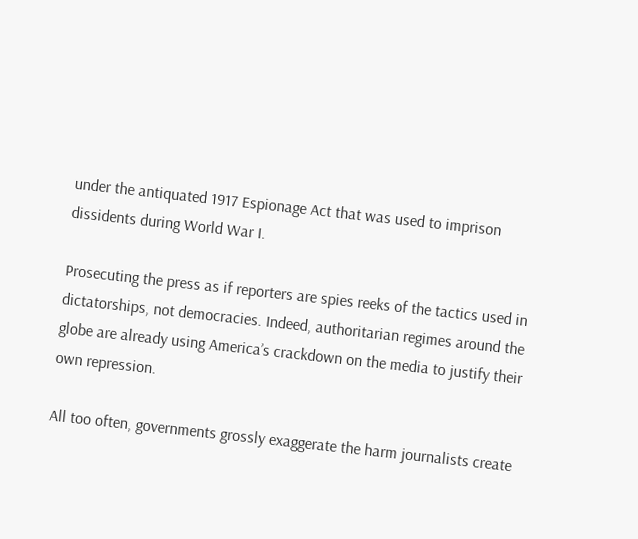under the antiquated 1917 Espionage Act that was used to imprison dissidents during World War I.

Prosecuting the press as if reporters are spies reeks of the tactics used in dictatorships, not democracies. Indeed, authoritarian regimes around the globe are already using America’s crackdown on the media to justify their own repression.

All too often, governments grossly exaggerate the harm journalists create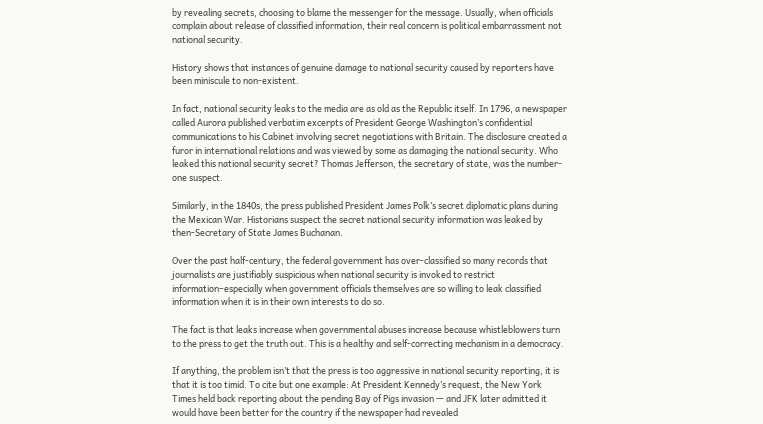by revealing secrets, choosing to blame the messenger for the message. Usually, when officials complain about release of classified information, their real concern is political embarrassment not national security.

History shows that instances of genuine damage to national security caused by reporters have been miniscule to non-existent.

In fact, national security leaks to the media are as old as the Republic itself. In 1796, a newspaper called Aurora published verbatim excerpts of President George Washington’s confidential communications to his Cabinet involving secret negotiations with Britain. The disclosure created a furor in international relations and was viewed by some as damaging the national security. Who leaked this national security secret? Thomas Jefferson, the secretary of state, was the number-one suspect.

Similarly, in the 1840s, the press published President James Polk’s secret diplomatic plans during the Mexican War. Historians suspect the secret national security information was leaked by then-Secretary of State James Buchanan.

Over the past half-century, the federal government has over-classified so many records that journalists are justifiably suspicious when national security is invoked to restrict information–especially when government officials themselves are so willing to leak classified information when it is in their own interests to do so.

The fact is that leaks increase when governmental abuses increase because whistleblowers turn to the press to get the truth out. This is a healthy and self-correcting mechanism in a democracy.

If anything, the problem isn’t that the press is too aggressive in national security reporting, it is that it is too timid. To cite but one example: At President Kennedy’s request, the New York Times held back reporting about the pending Bay of Pigs invasion — and JFK later admitted it would have been better for the country if the newspaper had revealed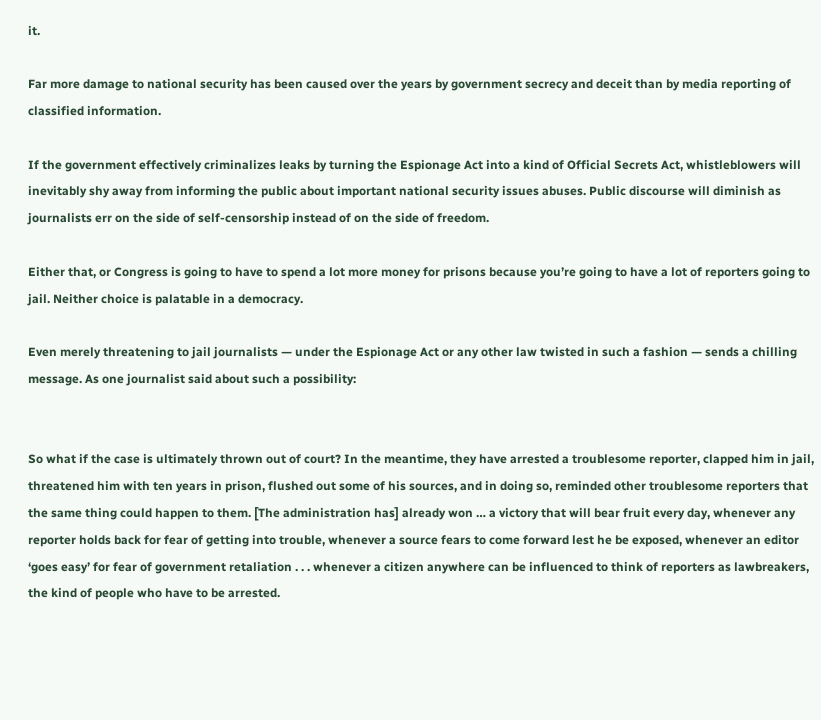it.

Far more damage to national security has been caused over the years by government secrecy and deceit than by media reporting of classified information.

If the government effectively criminalizes leaks by turning the Espionage Act into a kind of Official Secrets Act, whistleblowers will inevitably shy away from informing the public about important national security issues abuses. Public discourse will diminish as journalists err on the side of self-censorship instead of on the side of freedom.

Either that, or Congress is going to have to spend a lot more money for prisons because you’re going to have a lot of reporters going to jail. Neither choice is palatable in a democracy.

Even merely threatening to jail journalists — under the Espionage Act or any other law twisted in such a fashion — sends a chilling message. As one journalist said about such a possibility:


So what if the case is ultimately thrown out of court? In the meantime, they have arrested a troublesome reporter, clapped him in jail, threatened him with ten years in prison, flushed out some of his sources, and in doing so, reminded other troublesome reporters that the same thing could happen to them. [The administration has] already won … a victory that will bear fruit every day, whenever any reporter holds back for fear of getting into trouble, whenever a source fears to come forward lest he be exposed, whenever an editor ‘goes easy’ for fear of government retaliation . . . whenever a citizen anywhere can be influenced to think of reporters as lawbreakers, the kind of people who have to be arrested.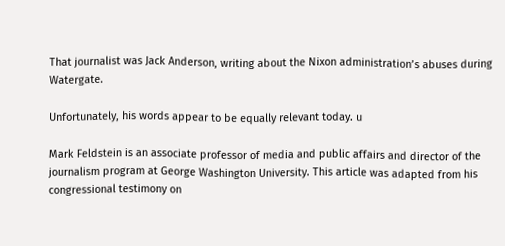That journalist was Jack Anderson, writing about the Nixon administration’s abuses during Watergate.

Unfortunately, his words appear to be equally relevant today. u

Mark Feldstein is an associate professor of media and public affairs and director of the journalism program at George Washington University. This article was adapted from his congressional testimony on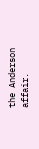the Anderson affair.